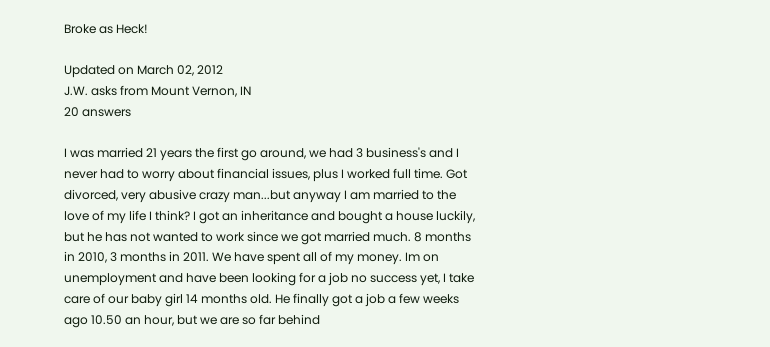Broke as Heck!

Updated on March 02, 2012
J.W. asks from Mount Vernon, IN
20 answers

I was married 21 years the first go around, we had 3 business's and I never had to worry about financial issues, plus I worked full time. Got divorced, very abusive crazy man...but anyway I am married to the love of my life I think? I got an inheritance and bought a house luckily, but he has not wanted to work since we got married much. 8 months in 2010, 3 months in 2011. We have spent all of my money. Im on unemployment and have been looking for a job no success yet, I take care of our baby girl 14 months old. He finally got a job a few weeks ago 10.50 an hour, but we are so far behind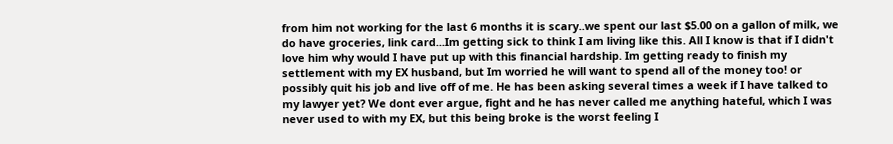from him not working for the last 6 months it is scary..we spent our last $5.00 on a gallon of milk, we do have groceries, link card...Im getting sick to think I am living like this. All I know is that if I didn't love him why would I have put up with this financial hardship. Im getting ready to finish my settlement with my EX husband, but Im worried he will want to spend all of the money too! or possibly quit his job and live off of me. He has been asking several times a week if I have talked to my lawyer yet? We dont ever argue, fight and he has never called me anything hateful, which I was never used to with my EX, but this being broke is the worst feeling I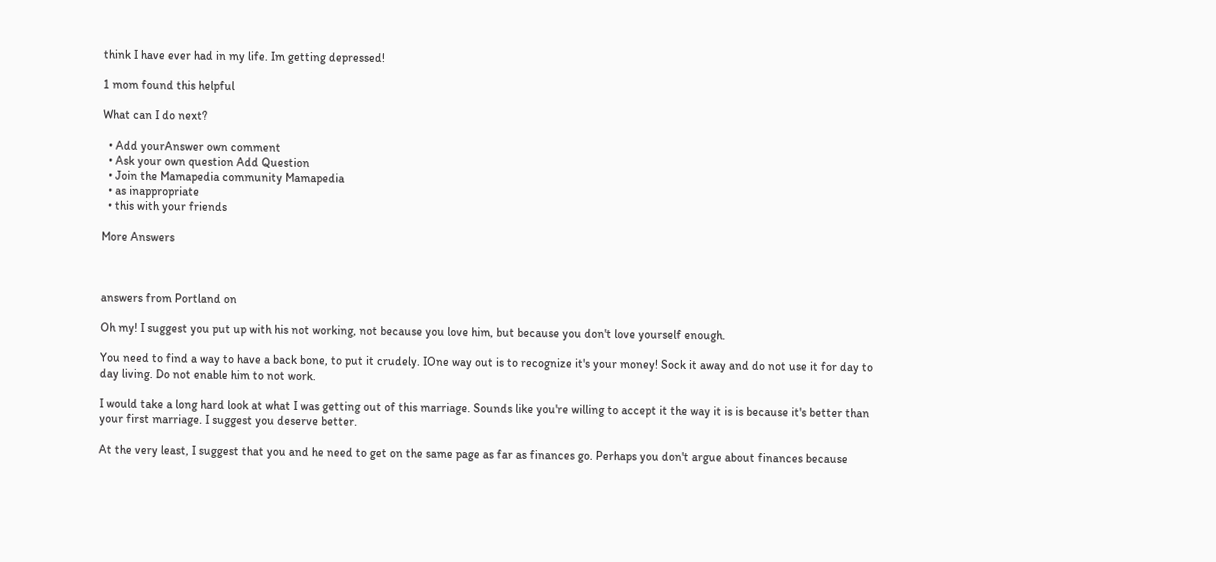think I have ever had in my life. Im getting depressed!

1 mom found this helpful

What can I do next?

  • Add yourAnswer own comment
  • Ask your own question Add Question
  • Join the Mamapedia community Mamapedia
  • as inappropriate
  • this with your friends

More Answers



answers from Portland on

Oh my! I suggest you put up with his not working, not because you love him, but because you don't love yourself enough.

You need to find a way to have a back bone, to put it crudely. IOne way out is to recognize it's your money! Sock it away and do not use it for day to day living. Do not enable him to not work.

I would take a long hard look at what I was getting out of this marriage. Sounds like you're willing to accept it the way it is is because it's better than your first marriage. I suggest you deserve better.

At the very least, I suggest that you and he need to get on the same page as far as finances go. Perhaps you don't argue about finances because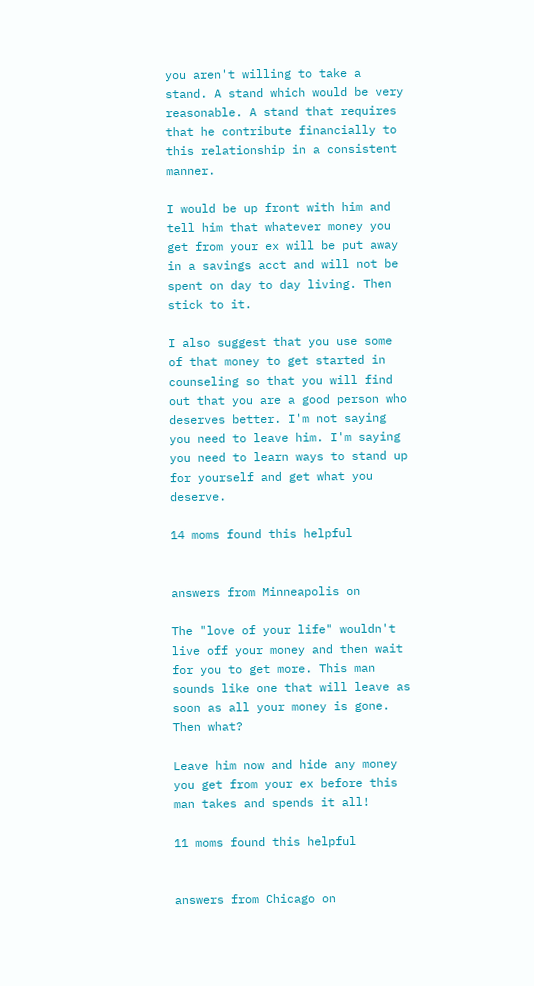you aren't willing to take a stand. A stand which would be very reasonable. A stand that requires that he contribute financially to this relationship in a consistent manner.

I would be up front with him and tell him that whatever money you get from your ex will be put away in a savings acct and will not be spent on day to day living. Then stick to it.

I also suggest that you use some of that money to get started in counseling so that you will find out that you are a good person who deserves better. I'm not saying you need to leave him. I'm saying you need to learn ways to stand up for yourself and get what you deserve.

14 moms found this helpful


answers from Minneapolis on

The "love of your life" wouldn't live off your money and then wait for you to get more. This man sounds like one that will leave as soon as all your money is gone. Then what?

Leave him now and hide any money you get from your ex before this man takes and spends it all!

11 moms found this helpful


answers from Chicago on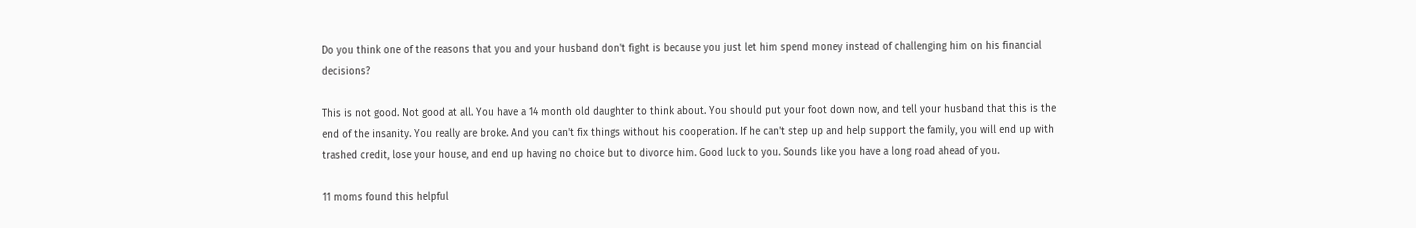Do you think one of the reasons that you and your husband don't fight is because you just let him spend money instead of challenging him on his financial decisions?

This is not good. Not good at all. You have a 14 month old daughter to think about. You should put your foot down now, and tell your husband that this is the end of the insanity. You really are broke. And you can't fix things without his cooperation. If he can't step up and help support the family, you will end up with trashed credit, lose your house, and end up having no choice but to divorce him. Good luck to you. Sounds like you have a long road ahead of you.

11 moms found this helpful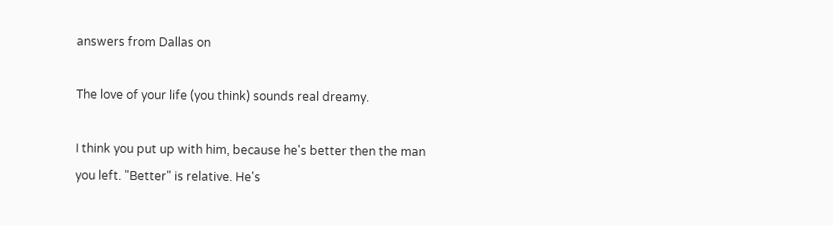answers from Dallas on

The love of your life (you think) sounds real dreamy.

I think you put up with him, because he's better then the man you left. "Better" is relative. He's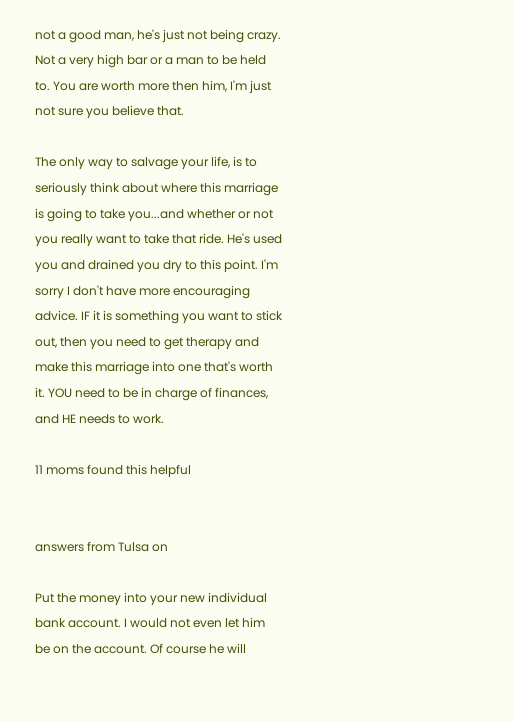not a good man, he's just not being crazy. Not a very high bar or a man to be held to. You are worth more then him, I'm just not sure you believe that.

The only way to salvage your life, is to seriously think about where this marriage is going to take you...and whether or not you really want to take that ride. He's used you and drained you dry to this point. I'm sorry I don't have more encouraging advice. IF it is something you want to stick out, then you need to get therapy and make this marriage into one that's worth it. YOU need to be in charge of finances, and HE needs to work.

11 moms found this helpful


answers from Tulsa on

Put the money into your new individual bank account. I would not even let him be on the account. Of course he will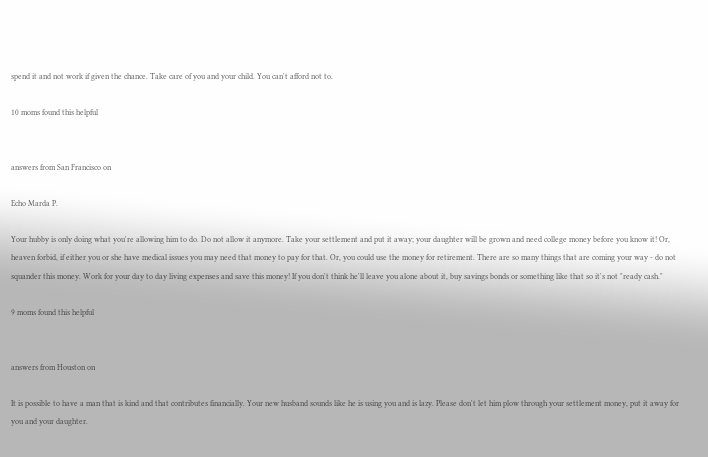spend it and not work if given the chance. Take care of you and your child. You can't afford not to.

10 moms found this helpful


answers from San Francisco on

Echo Marda P.

Your hubby is only doing what you're allowing him to do. Do not allow it anymore. Take your settlement and put it away; your daughter will be grown and need college money before you know it! Or, heaven forbid, if either you or she have medical issues you may need that money to pay for that. Or, you could use the money for retirement. There are so many things that are coming your way - do not squander this money. Work for your day to day living expenses and save this money! If you don't think he'll leave you alone about it, buy savings bonds or something like that so it's not "ready cash."

9 moms found this helpful


answers from Houston on

It is possible to have a man that is kind and that contributes financially. Your new husband sounds like he is using you and is lazy. Please don't let him plow through your settlement money, put it away for you and your daughter.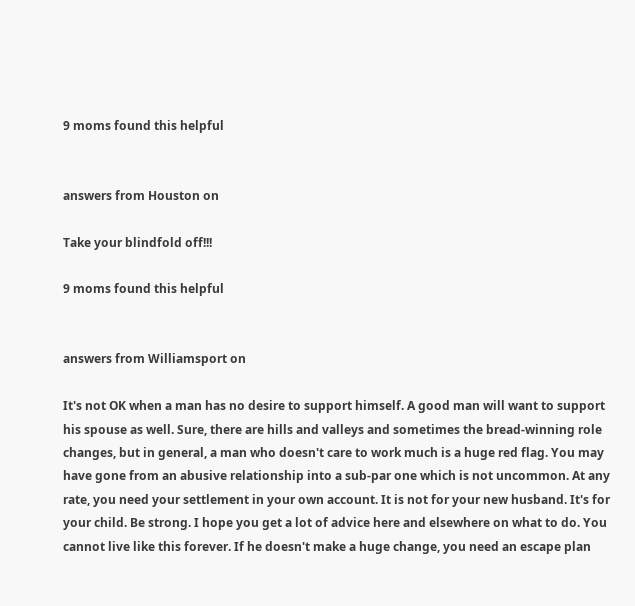9 moms found this helpful


answers from Houston on

Take your blindfold off!!!

9 moms found this helpful


answers from Williamsport on

It's not OK when a man has no desire to support himself. A good man will want to support his spouse as well. Sure, there are hills and valleys and sometimes the bread-winning role changes, but in general, a man who doesn't care to work much is a huge red flag. You may have gone from an abusive relationship into a sub-par one which is not uncommon. At any rate, you need your settlement in your own account. It is not for your new husband. It's for your child. Be strong. I hope you get a lot of advice here and elsewhere on what to do. You cannot live like this forever. If he doesn't make a huge change, you need an escape plan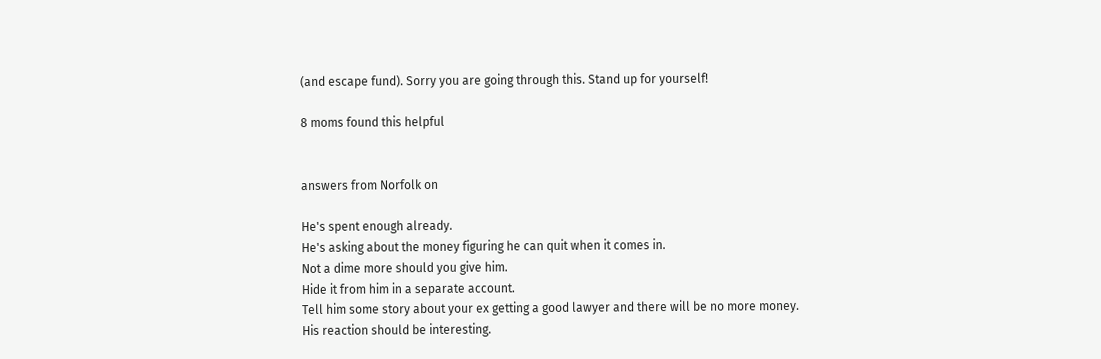(and escape fund). Sorry you are going through this. Stand up for yourself!

8 moms found this helpful


answers from Norfolk on

He's spent enough already.
He's asking about the money figuring he can quit when it comes in.
Not a dime more should you give him.
Hide it from him in a separate account.
Tell him some story about your ex getting a good lawyer and there will be no more money.
His reaction should be interesting.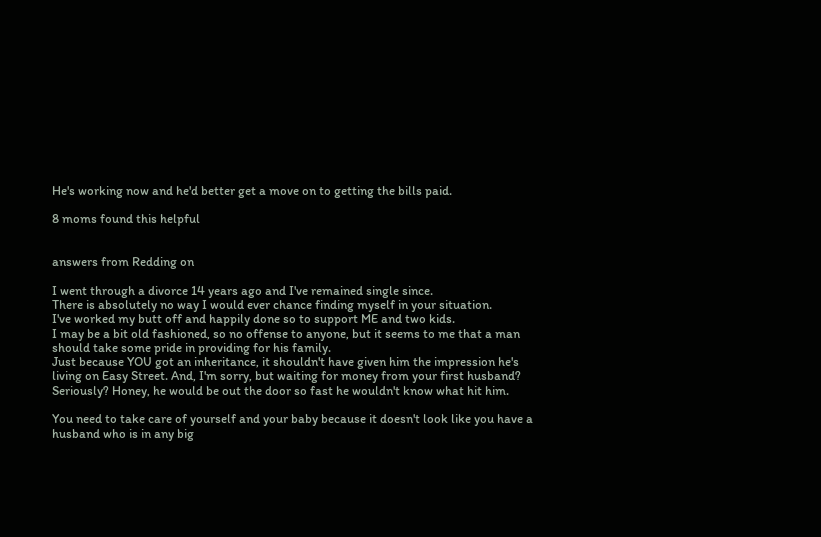He's working now and he'd better get a move on to getting the bills paid.

8 moms found this helpful


answers from Redding on

I went through a divorce 14 years ago and I've remained single since.
There is absolutely no way I would ever chance finding myself in your situation.
I've worked my butt off and happily done so to support ME and two kids.
I may be a bit old fashioned, so no offense to anyone, but it seems to me that a man should take some pride in providing for his family.
Just because YOU got an inheritance, it shouldn't have given him the impression he's living on Easy Street. And, I'm sorry, but waiting for money from your first husband? Seriously? Honey, he would be out the door so fast he wouldn't know what hit him.

You need to take care of yourself and your baby because it doesn't look like you have a husband who is in any big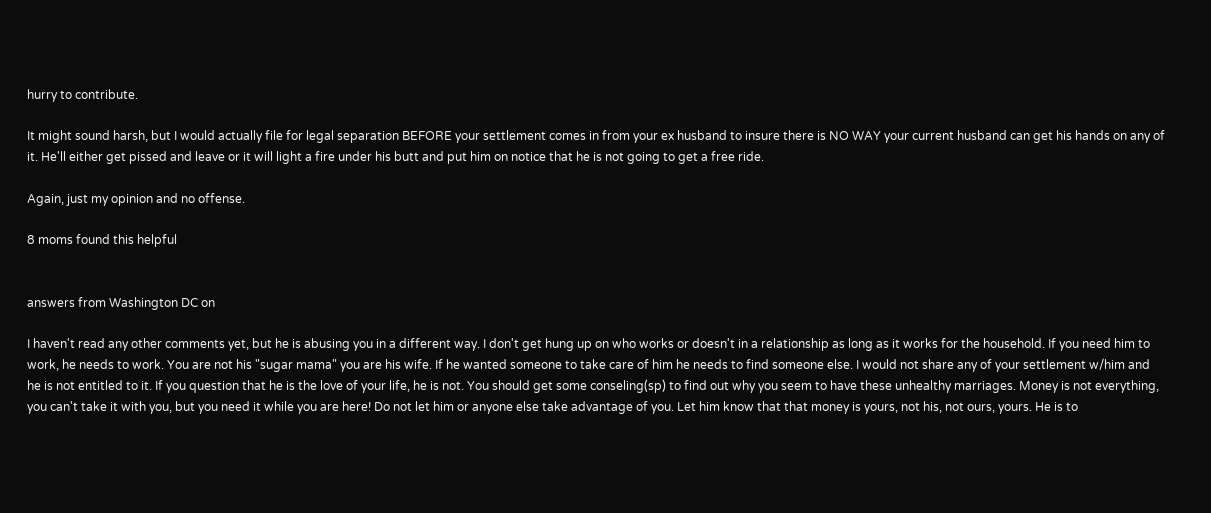hurry to contribute.

It might sound harsh, but I would actually file for legal separation BEFORE your settlement comes in from your ex husband to insure there is NO WAY your current husband can get his hands on any of it. He'll either get pissed and leave or it will light a fire under his butt and put him on notice that he is not going to get a free ride.

Again, just my opinion and no offense.

8 moms found this helpful


answers from Washington DC on

I haven't read any other comments yet, but he is abusing you in a different way. I don't get hung up on who works or doesn't in a relationship as long as it works for the household. If you need him to work, he needs to work. You are not his "sugar mama" you are his wife. If he wanted someone to take care of him he needs to find someone else. I would not share any of your settlement w/him and he is not entitled to it. If you question that he is the love of your life, he is not. You should get some conseling(sp) to find out why you seem to have these unhealthy marriages. Money is not everything, you can't take it with you, but you need it while you are here! Do not let him or anyone else take advantage of you. Let him know that that money is yours, not his, not ours, yours. He is to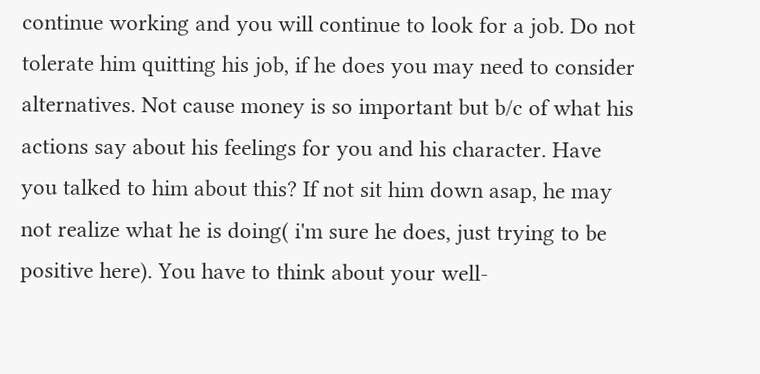continue working and you will continue to look for a job. Do not tolerate him quitting his job, if he does you may need to consider alternatives. Not cause money is so important but b/c of what his actions say about his feelings for you and his character. Have you talked to him about this? If not sit him down asap, he may not realize what he is doing( i'm sure he does, just trying to be positive here). You have to think about your well-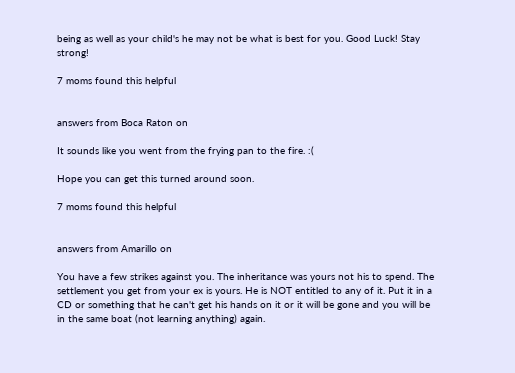being as well as your child's he may not be what is best for you. Good Luck! Stay strong!

7 moms found this helpful


answers from Boca Raton on

It sounds like you went from the frying pan to the fire. :(

Hope you can get this turned around soon.

7 moms found this helpful


answers from Amarillo on

You have a few strikes against you. The inheritance was yours not his to spend. The settlement you get from your ex is yours. He is NOT entitled to any of it. Put it in a CD or something that he can't get his hands on it or it will be gone and you will be in the same boat (not learning anything) again.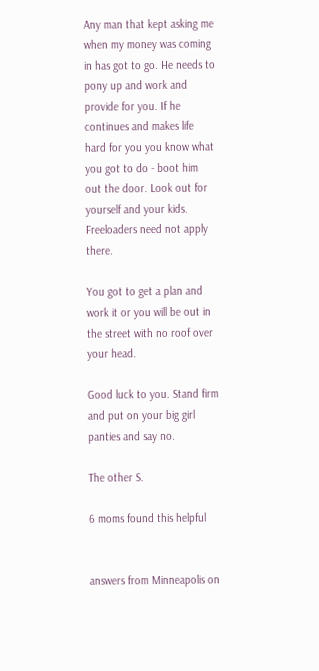Any man that kept asking me when my money was coming in has got to go. He needs to pony up and work and provide for you. If he continues and makes life hard for you you know what you got to do - boot him out the door. Look out for yourself and your kids. Freeloaders need not apply there.

You got to get a plan and work it or you will be out in the street with no roof over your head.

Good luck to you. Stand firm and put on your big girl panties and say no.

The other S.

6 moms found this helpful


answers from Minneapolis on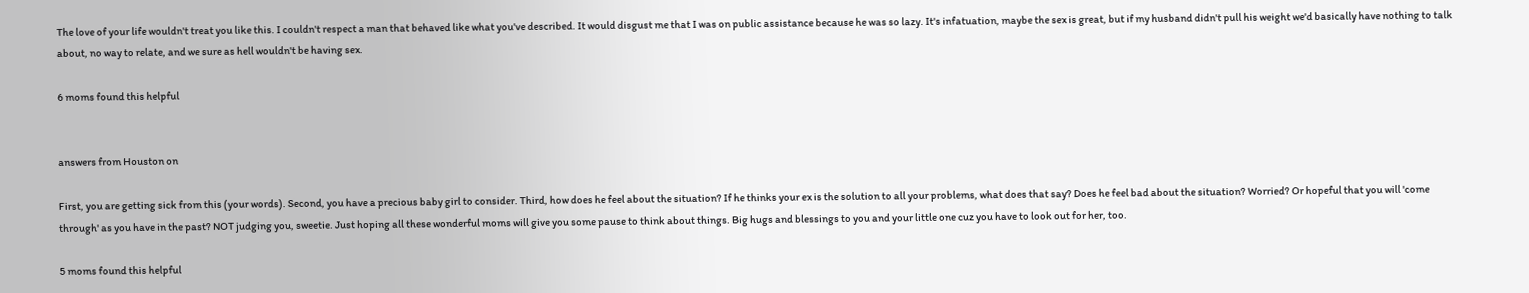The love of your life wouldn't treat you like this. I couldn't respect a man that behaved like what you've described. It would disgust me that I was on public assistance because he was so lazy. It's infatuation, maybe the sex is great, but if my husband didn't pull his weight we'd basically have nothing to talk about, no way to relate, and we sure as hell wouldn't be having sex.

6 moms found this helpful


answers from Houston on

First, you are getting sick from this (your words). Second, you have a precious baby girl to consider. Third, how does he feel about the situation? If he thinks your ex is the solution to all your problems, what does that say? Does he feel bad about the situation? Worried? Or hopeful that you will 'come through' as you have in the past? NOT judging you, sweetie. Just hoping all these wonderful moms will give you some pause to think about things. Big hugs and blessings to you and your little one cuz you have to look out for her, too.

5 moms found this helpful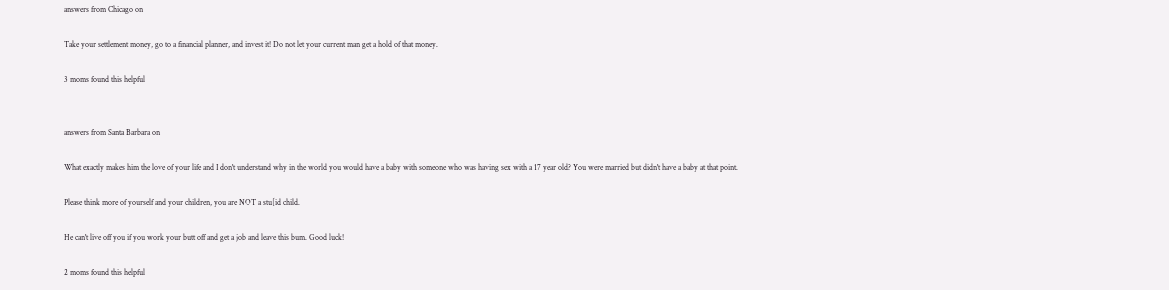answers from Chicago on

Take your settlement money, go to a financial planner, and invest it! Do not let your current man get a hold of that money.

3 moms found this helpful


answers from Santa Barbara on

What exactly makes him the love of your life and I don't understand why in the world you would have a baby with someone who was having sex with a 17 year old? You were married but didn't have a baby at that point.

Please think more of yourself and your children, you are NOT a stu[id child.

He can't live off you if you work your butt off and get a job and leave this bum. Good luck!

2 moms found this helpful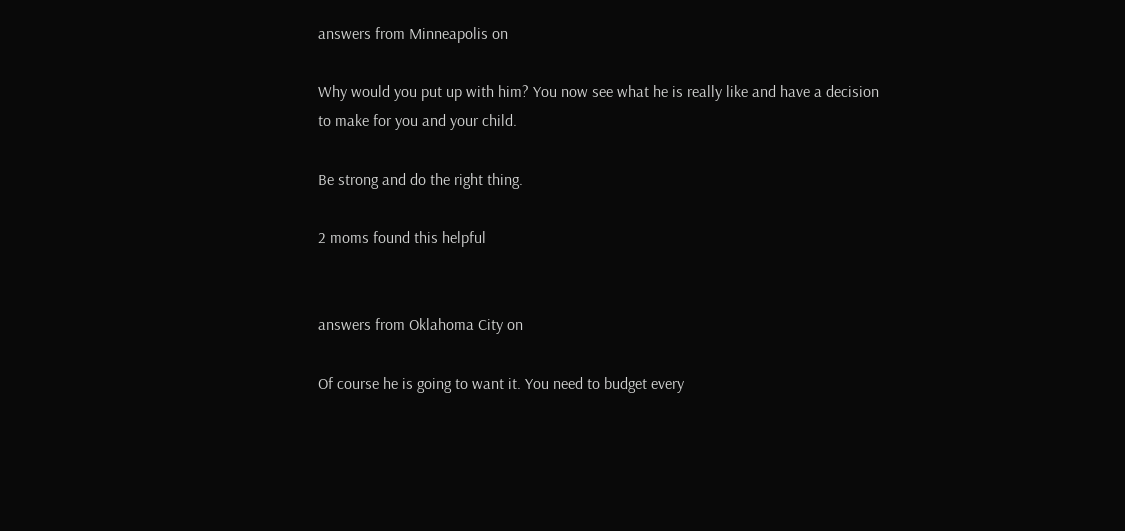answers from Minneapolis on

Why would you put up with him? You now see what he is really like and have a decision to make for you and your child.

Be strong and do the right thing.

2 moms found this helpful


answers from Oklahoma City on

Of course he is going to want it. You need to budget every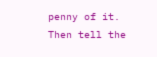penny of it. Then tell the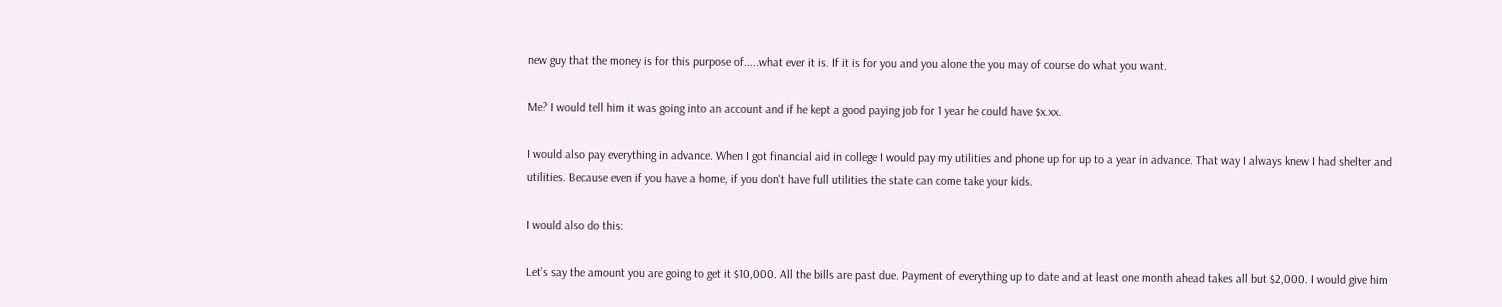new guy that the money is for this purpose of.....what ever it is. If it is for you and you alone the you may of course do what you want.

Me? I would tell him it was going into an account and if he kept a good paying job for 1 year he could have $x.xx.

I would also pay everything in advance. When I got financial aid in college I would pay my utilities and phone up for up to a year in advance. That way I always knew I had shelter and utilities. Because even if you have a home, if you don't have full utilities the state can come take your kids.

I would also do this:

Let's say the amount you are going to get it $10,000. All the bills are past due. Payment of everything up to date and at least one month ahead takes all but $2,000. I would give him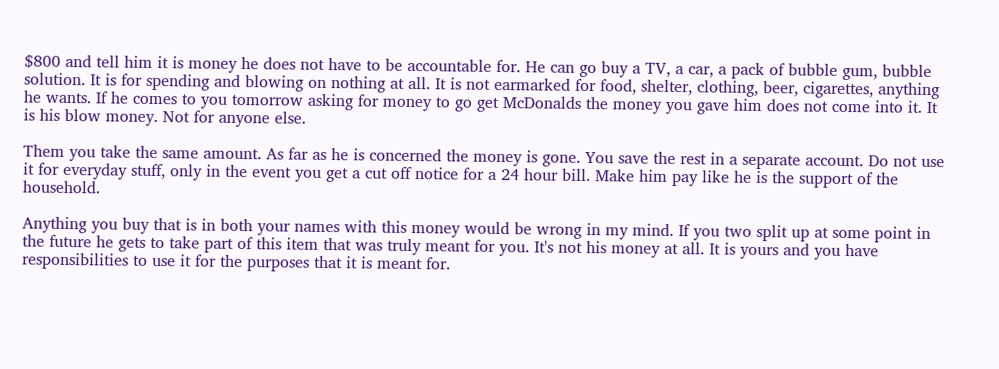$800 and tell him it is money he does not have to be accountable for. He can go buy a TV, a car, a pack of bubble gum, bubble solution. It is for spending and blowing on nothing at all. It is not earmarked for food, shelter, clothing, beer, cigarettes, anything he wants. If he comes to you tomorrow asking for money to go get McDonalds the money you gave him does not come into it. It is his blow money. Not for anyone else.

Them you take the same amount. As far as he is concerned the money is gone. You save the rest in a separate account. Do not use it for everyday stuff, only in the event you get a cut off notice for a 24 hour bill. Make him pay like he is the support of the household.

Anything you buy that is in both your names with this money would be wrong in my mind. If you two split up at some point in the future he gets to take part of this item that was truly meant for you. It's not his money at all. It is yours and you have responsibilities to use it for the purposes that it is meant for.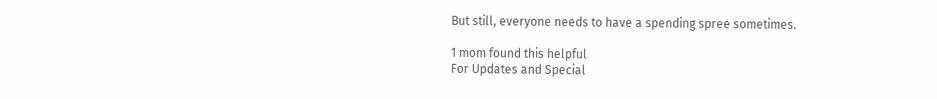But still, everyone needs to have a spending spree sometimes.

1 mom found this helpful
For Updates and Special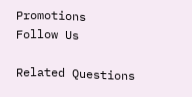Promotions
Follow Us

Related Questions